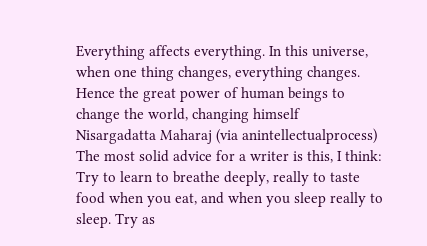Everything affects everything. In this universe, when one thing changes, everything changes. Hence the great power of human beings to change the world, changing himself
Nisargadatta Maharaj (via anintellectualprocess)
The most solid advice for a writer is this, I think: Try to learn to breathe deeply, really to taste food when you eat, and when you sleep really to sleep. Try as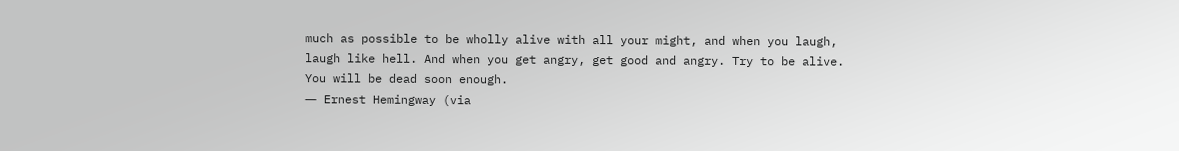much as possible to be wholly alive with all your might, and when you laugh, laugh like hell. And when you get angry, get good and angry. Try to be alive. You will be dead soon enough.
― Ernest Hemingway (via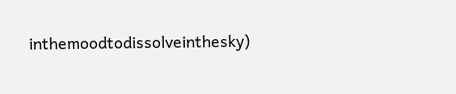inthemoodtodissolveinthesky)